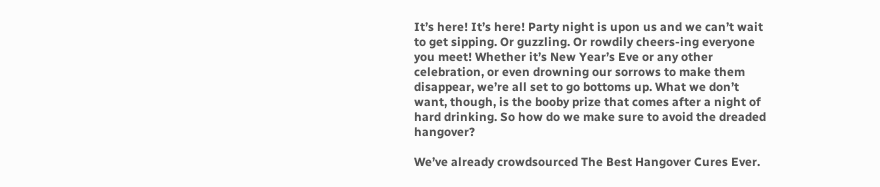It’s here! It’s here! Party night is upon us and we can’t wait to get sipping. Or guzzling. Or rowdily cheers-ing everyone you meet! Whether it’s New Year’s Eve or any other celebration, or even drowning our sorrows to make them disappear, we’re all set to go bottoms up. What we don’t want, though, is the booby prize that comes after a night of hard drinking. So how do we make sure to avoid the dreaded hangover?

We’ve already crowdsourced The Best Hangover Cures Ever.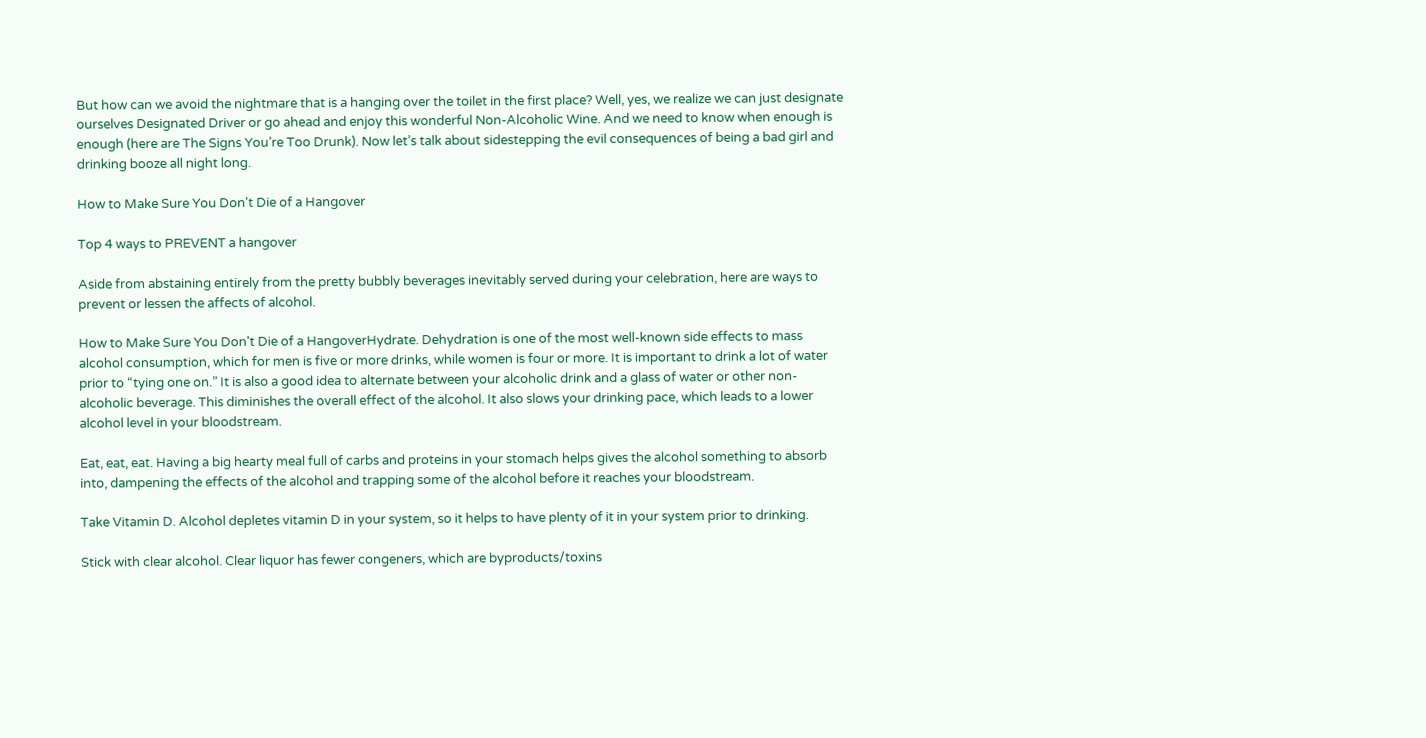But how can we avoid the nightmare that is a hanging over the toilet in the first place? Well, yes, we realize we can just designate ourselves Designated Driver or go ahead and enjoy this wonderful Non-Alcoholic Wine. And we need to know when enough is enough (here are The Signs You’re Too Drunk). Now let’s talk about sidestepping the evil consequences of being a bad girl and drinking booze all night long.

How to Make Sure You Don't Die of a Hangover

Top 4 ways to PREVENT a hangover

Aside from abstaining entirely from the pretty bubbly beverages inevitably served during your celebration, here are ways to prevent or lessen the affects of alcohol.

How to Make Sure You Don't Die of a HangoverHydrate. Dehydration is one of the most well-known side effects to mass alcohol consumption, which for men is five or more drinks, while women is four or more. It is important to drink a lot of water prior to “tying one on.” It is also a good idea to alternate between your alcoholic drink and a glass of water or other non-alcoholic beverage. This diminishes the overall effect of the alcohol. It also slows your drinking pace, which leads to a lower alcohol level in your bloodstream.

Eat, eat, eat. Having a big hearty meal full of carbs and proteins in your stomach helps gives the alcohol something to absorb into, dampening the effects of the alcohol and trapping some of the alcohol before it reaches your bloodstream.

Take Vitamin D. Alcohol depletes vitamin D in your system, so it helps to have plenty of it in your system prior to drinking.

Stick with clear alcohol. Clear liquor has fewer congeners, which are byproducts/toxins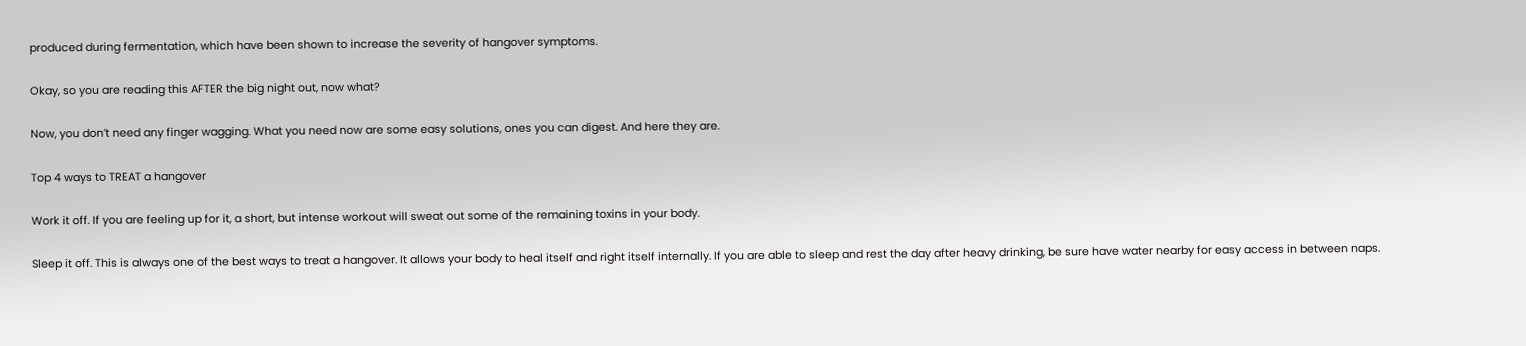produced during fermentation, which have been shown to increase the severity of hangover symptoms.

Okay, so you are reading this AFTER the big night out, now what?

Now, you don’t need any finger wagging. What you need now are some easy solutions, ones you can digest. And here they are.

Top 4 ways to TREAT a hangover

Work it off. If you are feeling up for it, a short, but intense workout will sweat out some of the remaining toxins in your body.

Sleep it off. This is always one of the best ways to treat a hangover. It allows your body to heal itself and right itself internally. If you are able to sleep and rest the day after heavy drinking, be sure have water nearby for easy access in between naps.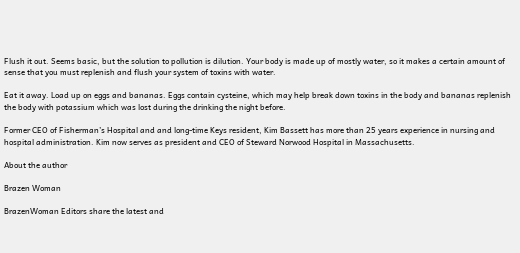Flush it out. Seems basic, but the solution to pollution is dilution. Your body is made up of mostly water, so it makes a certain amount of sense that you must replenish and flush your system of toxins with water.

Eat it away. Load up on eggs and bananas. Eggs contain cysteine, which may help break down toxins in the body and bananas replenish the body with potassium which was lost during the drinking the night before.

Former CEO of Fisherman’s Hospital and and long-time Keys resident, Kim Bassett has more than 25 years experience in nursing and hospital administration. Kim now serves as president and CEO of Steward Norwood Hospital in Massachusetts.

About the author

Brazen Woman

BrazenWoman Editors share the latest and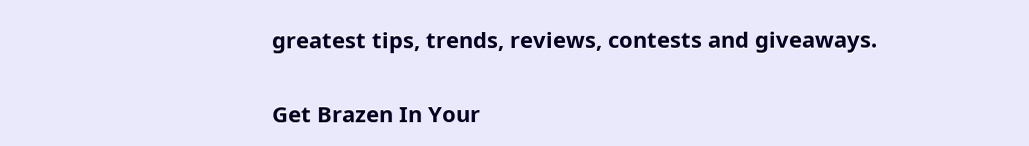greatest tips, trends, reviews, contests and giveaways.

Get Brazen In Your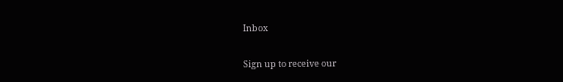Inbox

Sign up to receive our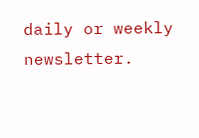daily or weekly newsletter.